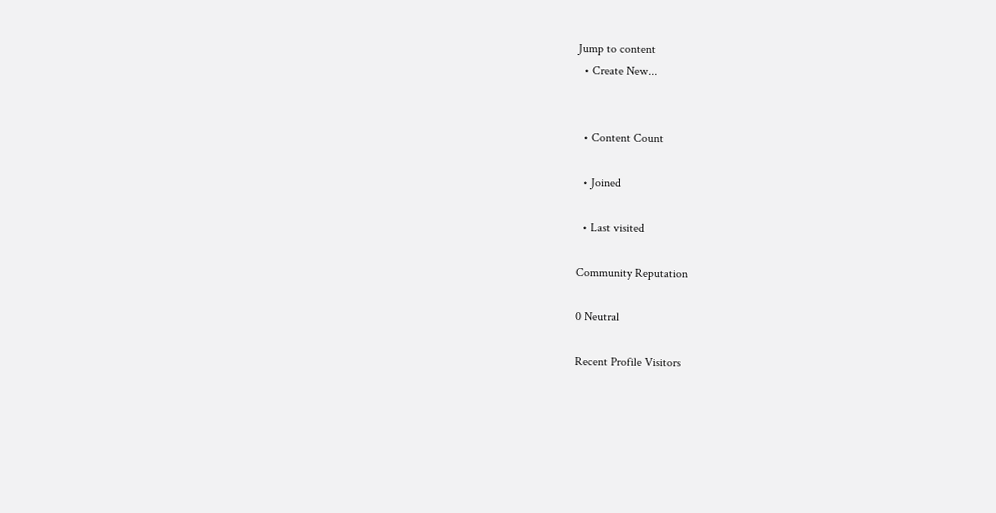Jump to content
  • Create New...


  • Content Count

  • Joined

  • Last visited

Community Reputation

0 Neutral

Recent Profile Visitors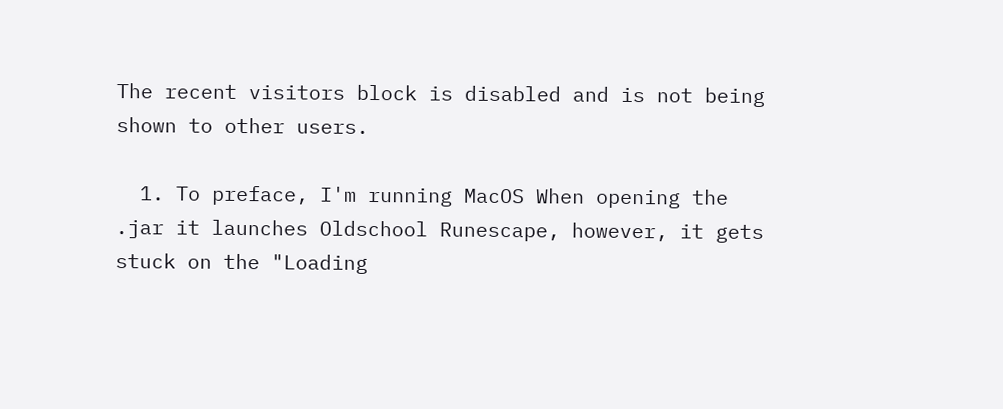The recent visitors block is disabled and is not being shown to other users.

  1. To preface, I'm running MacOS When opening the .jar it launches Oldschool Runescape, however, it gets stuck on the "Loading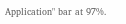Application" bar at 97%.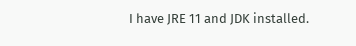I have JRE 11 and JDK installed.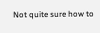Not quite sure how to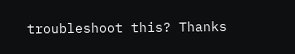troubleshoot this? Thanks